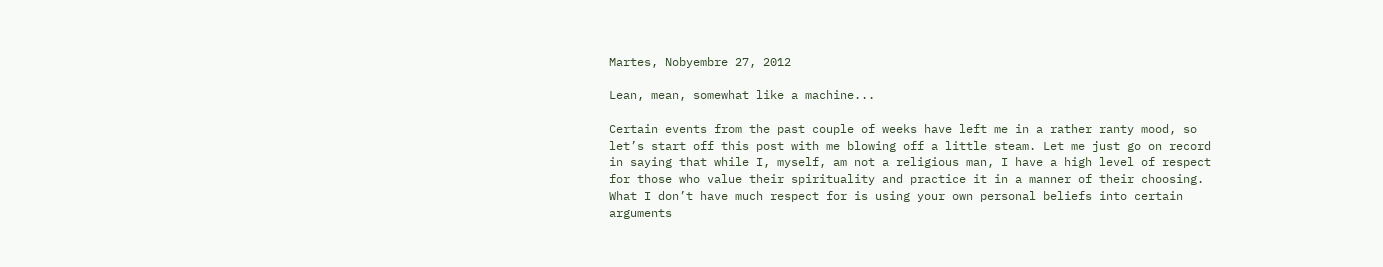Martes, Nobyembre 27, 2012

Lean, mean, somewhat like a machine...

Certain events from the past couple of weeks have left me in a rather ranty mood, so let’s start off this post with me blowing off a little steam. Let me just go on record in saying that while I, myself, am not a religious man, I have a high level of respect for those who value their spirituality and practice it in a manner of their choosing. What I don’t have much respect for is using your own personal beliefs into certain arguments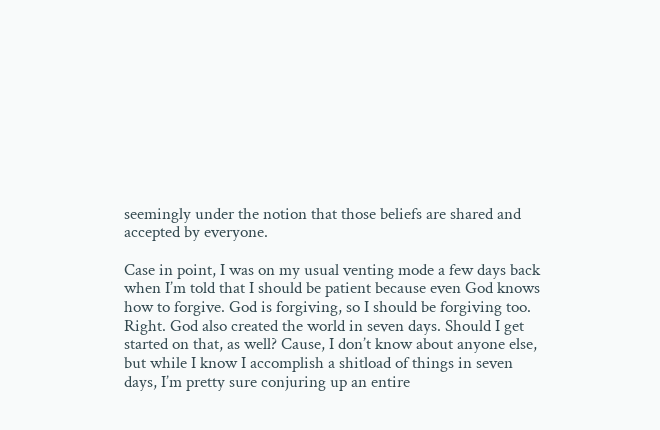seemingly under the notion that those beliefs are shared and accepted by everyone.

Case in point, I was on my usual venting mode a few days back when I’m told that I should be patient because even God knows how to forgive. God is forgiving, so I should be forgiving too. Right. God also created the world in seven days. Should I get started on that, as well? Cause, I don’t know about anyone else, but while I know I accomplish a shitload of things in seven days, I’m pretty sure conjuring up an entire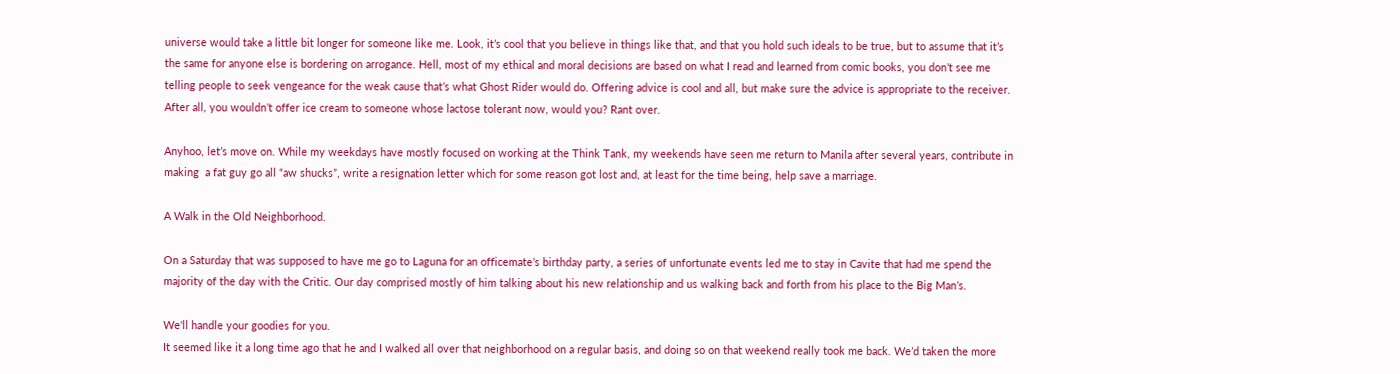universe would take a little bit longer for someone like me. Look, it’s cool that you believe in things like that, and that you hold such ideals to be true, but to assume that it’s the same for anyone else is bordering on arrogance. Hell, most of my ethical and moral decisions are based on what I read and learned from comic books, you don’t see me telling people to seek vengeance for the weak cause that’s what Ghost Rider would do. Offering advice is cool and all, but make sure the advice is appropriate to the receiver. After all, you wouldn’t offer ice cream to someone whose lactose tolerant now, would you? Rant over.

Anyhoo, let’s move on. While my weekdays have mostly focused on working at the Think Tank, my weekends have seen me return to Manila after several years, contribute in making  a fat guy go all “aw shucks”, write a resignation letter which for some reason got lost and, at least for the time being, help save a marriage.

A Walk in the Old Neighborhood.

On a Saturday that was supposed to have me go to Laguna for an officemate’s birthday party, a series of unfortunate events led me to stay in Cavite that had me spend the majority of the day with the Critic. Our day comprised mostly of him talking about his new relationship and us walking back and forth from his place to the Big Man’s.

We'll handle your goodies for you.
It seemed like it a long time ago that he and I walked all over that neighborhood on a regular basis, and doing so on that weekend really took me back. We’d taken the more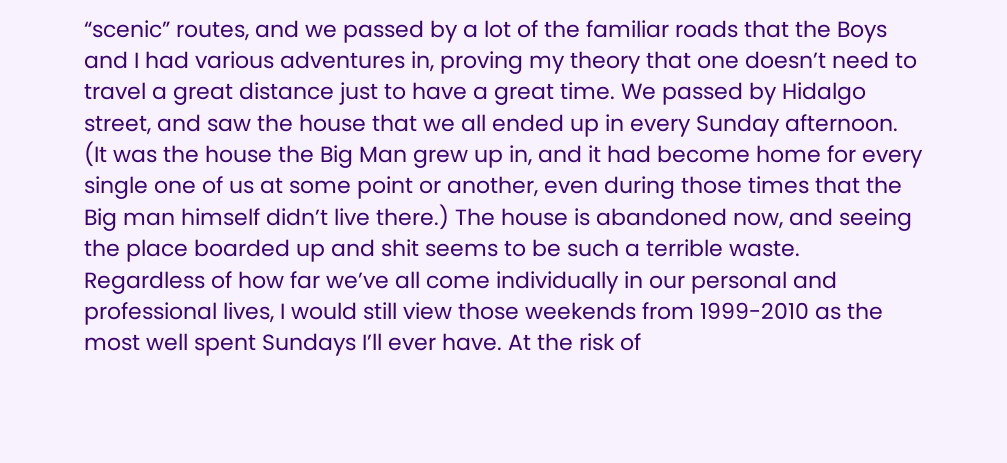“scenic” routes, and we passed by a lot of the familiar roads that the Boys and I had various adventures in, proving my theory that one doesn’t need to travel a great distance just to have a great time. We passed by Hidalgo street, and saw the house that we all ended up in every Sunday afternoon. (It was the house the Big Man grew up in, and it had become home for every single one of us at some point or another, even during those times that the Big man himself didn’t live there.) The house is abandoned now, and seeing the place boarded up and shit seems to be such a terrible waste. Regardless of how far we’ve all come individually in our personal and professional lives, I would still view those weekends from 1999-2010 as the most well spent Sundays I’ll ever have. At the risk of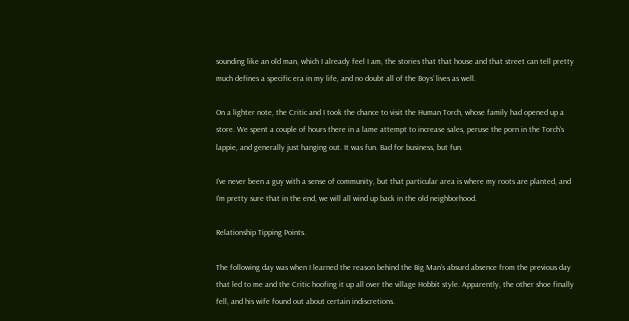sounding like an old man, which I already feel I am, the stories that that house and that street can tell pretty much defines a specific era in my life, and no doubt all of the Boys’ lives as well.

On a lighter note, the Critic and I took the chance to visit the Human Torch, whose family had opened up a store. We spent a couple of hours there in a lame attempt to increase sales, peruse the porn in the Torch’s lappie, and generally just hanging out. It was fun. Bad for business, but fun.

I’ve never been a guy with a sense of community, but that particular area is where my roots are planted, and I’m pretty sure that in the end, we will all wind up back in the old neighborhood.

Relationship Tipping Points.

The following day was when I learned the reason behind the Big Man’s absurd absence from the previous day that led to me and the Critic hoofing it up all over the village Hobbit style. Apparently, the other shoe finally fell, and his wife found out about certain indiscretions.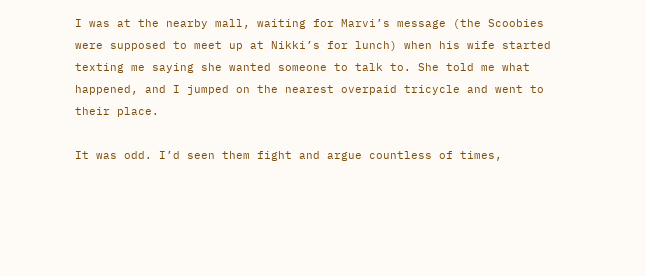I was at the nearby mall, waiting for Marvi’s message (the Scoobies were supposed to meet up at Nikki’s for lunch) when his wife started texting me saying she wanted someone to talk to. She told me what happened, and I jumped on the nearest overpaid tricycle and went to their place.

It was odd. I’d seen them fight and argue countless of times,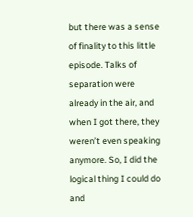but there was a sense of finality to this little episode. Talks of separation were already in the air, and when I got there, they weren’t even speaking anymore. So, I did the logical thing I could do and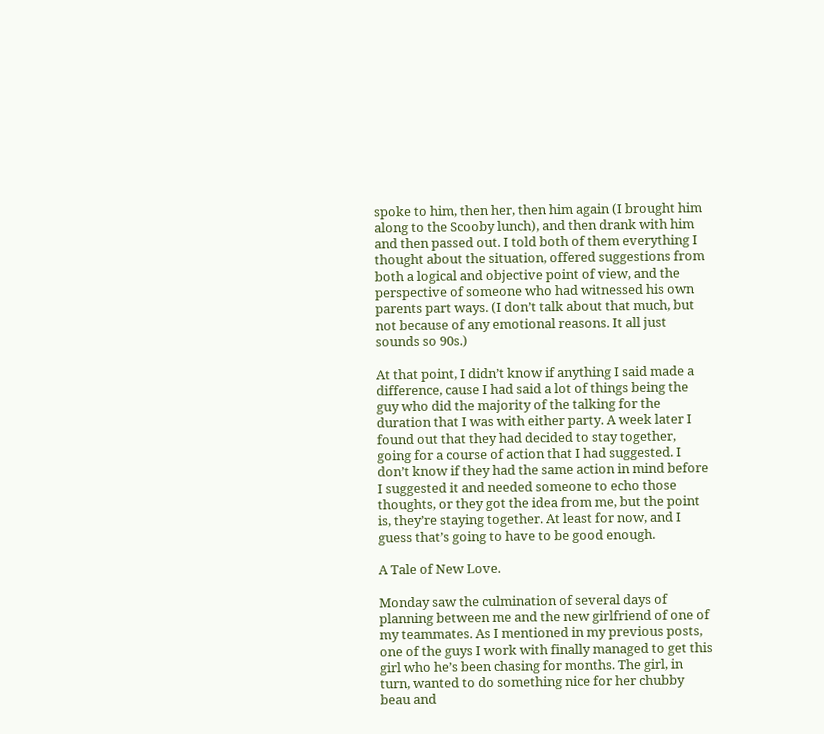spoke to him, then her, then him again (I brought him along to the Scooby lunch), and then drank with him and then passed out. I told both of them everything I thought about the situation, offered suggestions from both a logical and objective point of view, and the perspective of someone who had witnessed his own parents part ways. (I don’t talk about that much, but not because of any emotional reasons. It all just sounds so 90s.)

At that point, I didn’t know if anything I said made a difference, cause I had said a lot of things being the guy who did the majority of the talking for the duration that I was with either party. A week later I found out that they had decided to stay together, going for a course of action that I had suggested. I don’t know if they had the same action in mind before I suggested it and needed someone to echo those thoughts, or they got the idea from me, but the point is, they’re staying together. At least for now, and I guess that’s going to have to be good enough.

A Tale of New Love.

Monday saw the culmination of several days of planning between me and the new girlfriend of one of my teammates. As I mentioned in my previous posts, one of the guys I work with finally managed to get this girl who he’s been chasing for months. The girl, in turn, wanted to do something nice for her chubby beau and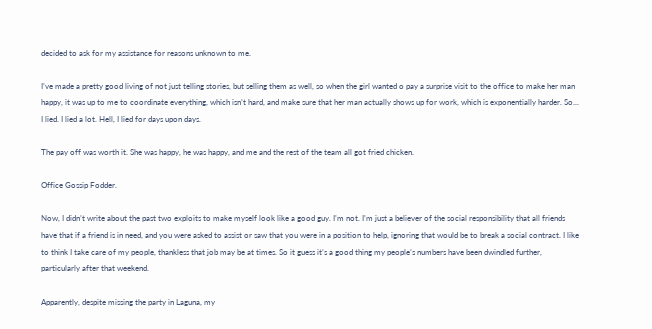decided to ask for my assistance for reasons unknown to me.

I’ve made a pretty good living of not just telling stories, but selling them as well, so when the girl wanted o pay a surprise visit to the office to make her man happy, it was up to me to coordinate everything, which isn’t hard, and make sure that her man actually shows up for work, which is exponentially harder. So... I lied. I lied a lot. Hell, I lied for days upon days.

The pay off was worth it. She was happy, he was happy, and me and the rest of the team all got fried chicken.

Office Gossip Fodder.

Now, I didn’t write about the past two exploits to make myself look like a good guy. I’m not. I’m just a believer of the social responsibility that all friends have that if a friend is in need, and you were asked to assist or saw that you were in a position to help, ignoring that would be to break a social contract. I like to think I take care of my people, thankless that job may be at times. So it guess it’s a good thing my people’s numbers have been dwindled further, particularly after that weekend.

Apparently, despite missing the party in Laguna, my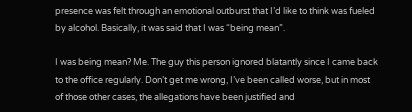presence was felt through an emotional outburst that I’d like to think was fueled by alcohol. Basically, it was said that I was “being mean”.

I was being mean? Me. The guy this person ignored blatantly since I came back to the office regularly. Don’t get me wrong, I’ve been called worse, but in most of those other cases, the allegations have been justified and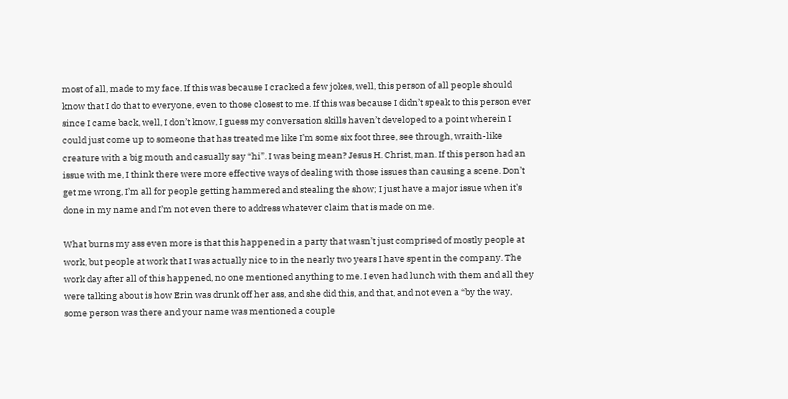most of all, made to my face. If this was because I cracked a few jokes, well, this person of all people should know that I do that to everyone, even to those closest to me. If this was because I didn’t speak to this person ever since I came back, well, I don’t know, I guess my conversation skills haven’t developed to a point wherein I could just come up to someone that has treated me like I’m some six foot three, see through, wraith-like creature with a big mouth and casually say “hi”. I was being mean? Jesus H. Christ, man. If this person had an issue with me, I think there were more effective ways of dealing with those issues than causing a scene. Don’t get me wrong, I’m all for people getting hammered and stealing the show; I just have a major issue when it’s done in my name and I’m not even there to address whatever claim that is made on me.

What burns my ass even more is that this happened in a party that wasn’t just comprised of mostly people at work, but people at work that I was actually nice to in the nearly two years I have spent in the company. The work day after all of this happened, no one mentioned anything to me. I even had lunch with them and all they were talking about is how Erin was drunk off her ass, and she did this, and that, and not even a “by the way, some person was there and your name was mentioned a couple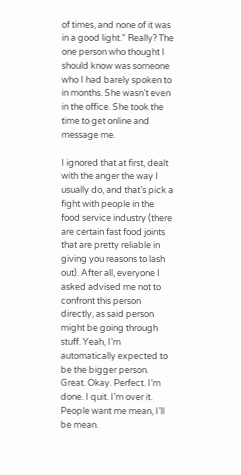of times, and none of it was in a good light.” Really? The one person who thought I should know was someone who I had barely spoken to in months. She wasn’t even in the office. She took the time to get online and message me.

I ignored that at first, dealt with the anger the way I usually do, and that’s pick a fight with people in the food service industry (there are certain fast food joints that are pretty reliable in giving you reasons to lash out). After all, everyone I asked advised me not to confront this person directly, as said person might be going through stuff. Yeah, I’m automatically expected to be the bigger person. Great. Okay. Perfect. I’m done. I quit. I’m over it. People want me mean, I’ll be mean.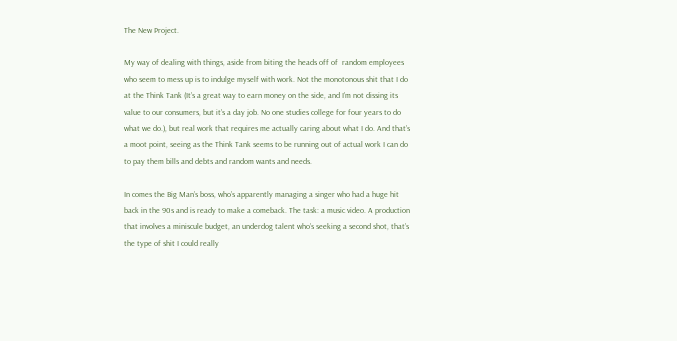The New Project.

My way of dealing with things, aside from biting the heads off of  random employees who seem to mess up is to indulge myself with work. Not the monotonous shit that I do at the Think Tank (It’s a great way to earn money on the side, and I’m not dissing its value to our consumers, but it’s a day job. No one studies college for four years to do what we do.), but real work that requires me actually caring about what I do. And that’s a moot point, seeing as the Think Tank seems to be running out of actual work I can do to pay them bills and debts and random wants and needs.

In comes the Big Man’s boss, who’s apparently managing a singer who had a huge hit back in the 90s and is ready to make a comeback. The task: a music video. A production that involves a miniscule budget, an underdog talent who’s seeking a second shot, that’s the type of shit I could really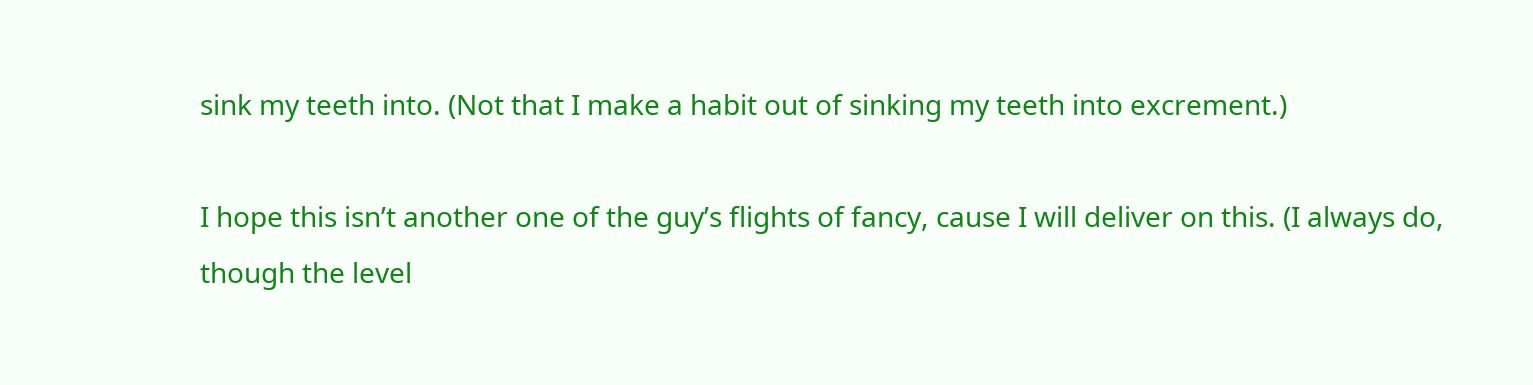sink my teeth into. (Not that I make a habit out of sinking my teeth into excrement.)

I hope this isn’t another one of the guy’s flights of fancy, cause I will deliver on this. (I always do, though the level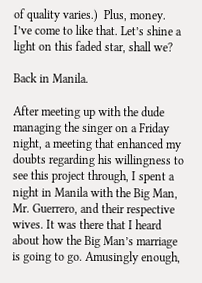of quality varies.)  Plus, money. I’ve come to like that. Let’s shine a light on this faded star, shall we?

Back in Manila.

After meeting up with the dude managing the singer on a Friday night, a meeting that enhanced my doubts regarding his willingness to see this project through, I spent a night in Manila with the Big Man, Mr. Guerrero, and their respective wives. It was there that I heard about how the Big Man’s marriage is going to go. Amusingly enough,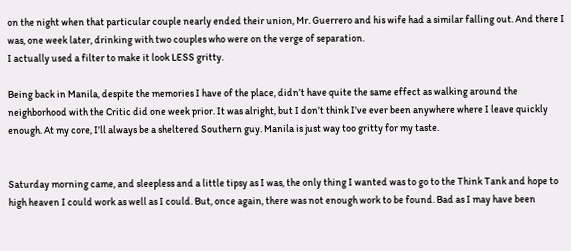on the night when that particular couple nearly ended their union, Mr. Guerrero and his wife had a similar falling out. And there I was, one week later, drinking with two couples who were on the verge of separation.
I actually used a filter to make it look LESS gritty.

Being back in Manila, despite the memories I have of the place, didn’t have quite the same effect as walking around the neighborhood with the Critic did one week prior. It was alright, but I don’t think I’ve ever been anywhere where I leave quickly enough. At my core, I’ll always be a sheltered Southern guy. Manila is just way too gritty for my taste.


Saturday morning came, and sleepless and a little tipsy as I was, the only thing I wanted was to go to the Think Tank and hope to high heaven I could work as well as I could. But, once again, there was not enough work to be found. Bad as I may have been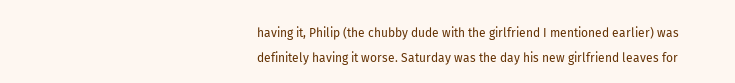having it, Philip (the chubby dude with the girlfriend I mentioned earlier) was definitely having it worse. Saturday was the day his new girlfriend leaves for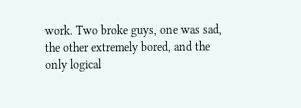work. Two broke guys, one was sad, the other extremely bored, and the only logical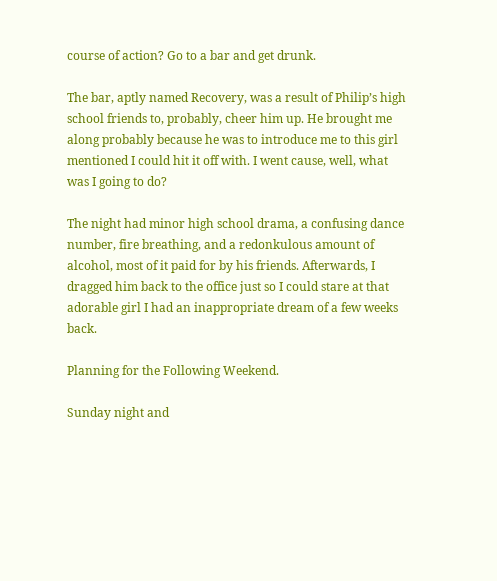course of action? Go to a bar and get drunk.

The bar, aptly named Recovery, was a result of Philip’s high school friends to, probably, cheer him up. He brought me along probably because he was to introduce me to this girl mentioned I could hit it off with. I went cause, well, what was I going to do?

The night had minor high school drama, a confusing dance number, fire breathing, and a redonkulous amount of alcohol, most of it paid for by his friends. Afterwards, I dragged him back to the office just so I could stare at that adorable girl I had an inappropriate dream of a few weeks back.

Planning for the Following Weekend.

Sunday night and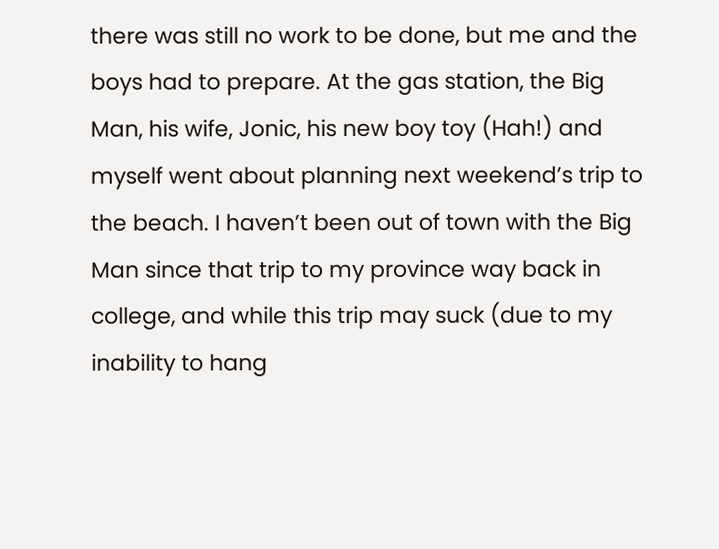there was still no work to be done, but me and the boys had to prepare. At the gas station, the Big Man, his wife, Jonic, his new boy toy (Hah!) and myself went about planning next weekend’s trip to the beach. I haven’t been out of town with the Big Man since that trip to my province way back in college, and while this trip may suck (due to my inability to hang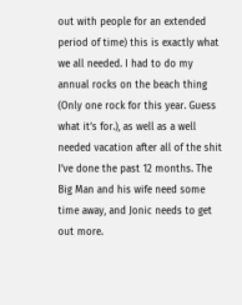out with people for an extended period of time) this is exactly what we all needed. I had to do my annual rocks on the beach thing (Only one rock for this year. Guess what it’s for.), as well as a well needed vacation after all of the shit I’ve done the past 12 months. The Big Man and his wife need some time away, and Jonic needs to get out more.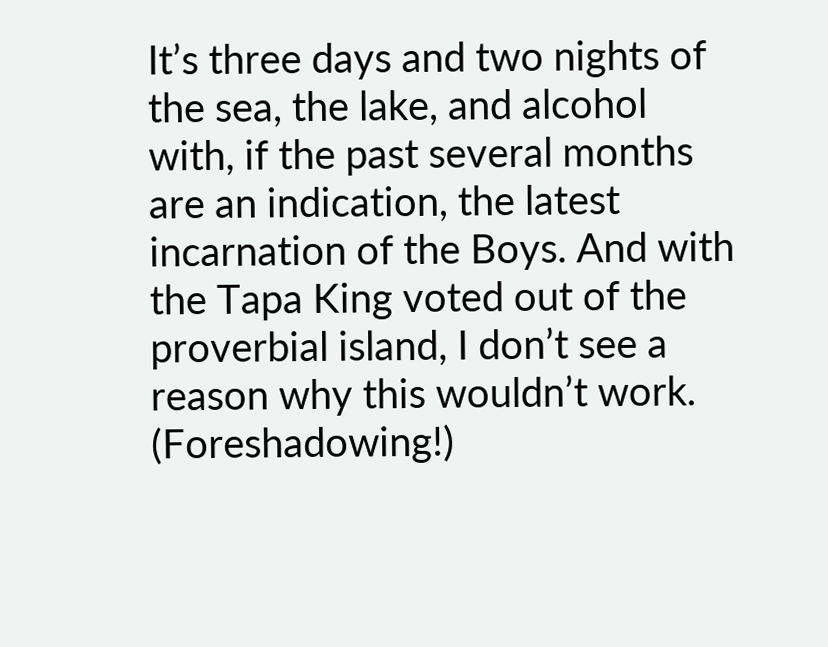It’s three days and two nights of the sea, the lake, and alcohol with, if the past several months are an indication, the latest incarnation of the Boys. And with the Tapa King voted out of the proverbial island, I don’t see a reason why this wouldn’t work. (Foreshadowing!)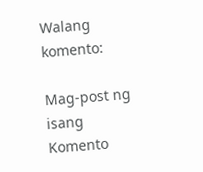Walang komento:

Mag-post ng isang Komento